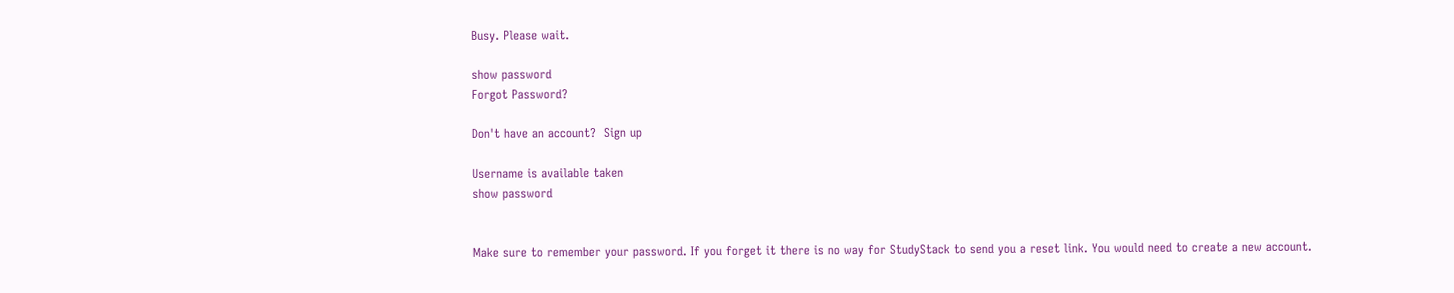Busy. Please wait.

show password
Forgot Password?

Don't have an account?  Sign up

Username is available taken
show password


Make sure to remember your password. If you forget it there is no way for StudyStack to send you a reset link. You would need to create a new account.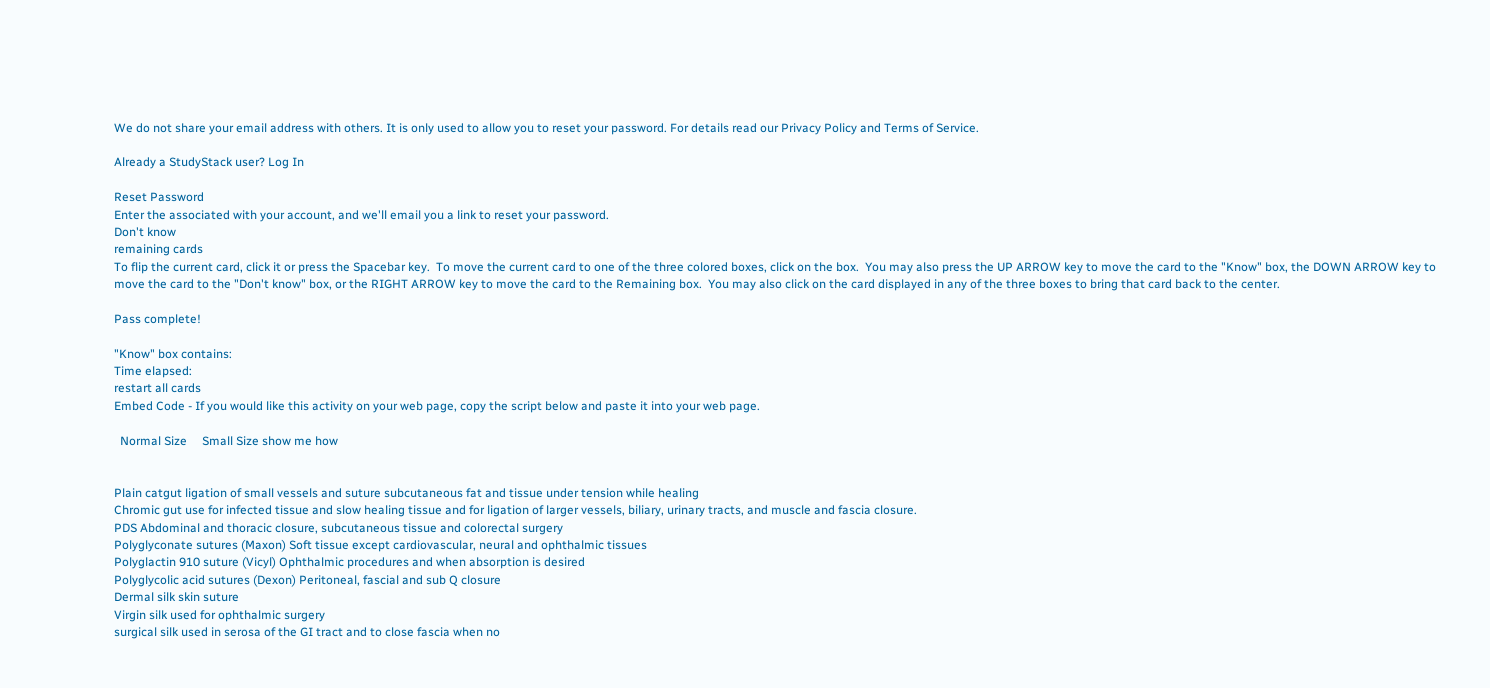We do not share your email address with others. It is only used to allow you to reset your password. For details read our Privacy Policy and Terms of Service.

Already a StudyStack user? Log In

Reset Password
Enter the associated with your account, and we'll email you a link to reset your password.
Don't know
remaining cards
To flip the current card, click it or press the Spacebar key.  To move the current card to one of the three colored boxes, click on the box.  You may also press the UP ARROW key to move the card to the "Know" box, the DOWN ARROW key to move the card to the "Don't know" box, or the RIGHT ARROW key to move the card to the Remaining box.  You may also click on the card displayed in any of the three boxes to bring that card back to the center.

Pass complete!

"Know" box contains:
Time elapsed:
restart all cards
Embed Code - If you would like this activity on your web page, copy the script below and paste it into your web page.

  Normal Size     Small Size show me how


Plain catgut ligation of small vessels and suture subcutaneous fat and tissue under tension while healing
Chromic gut use for infected tissue and slow healing tissue and for ligation of larger vessels, biliary, urinary tracts, and muscle and fascia closure.
PDS Abdominal and thoracic closure, subcutaneous tissue and colorectal surgery
Polyglyconate sutures (Maxon) Soft tissue except cardiovascular, neural and ophthalmic tissues
Polyglactin 910 suture (Vicyl) Ophthalmic procedures and when absorption is desired
Polyglycolic acid sutures (Dexon) Peritoneal, fascial and sub Q closure
Dermal silk skin suture
Virgin silk used for ophthalmic surgery
surgical silk used in serosa of the GI tract and to close fascia when no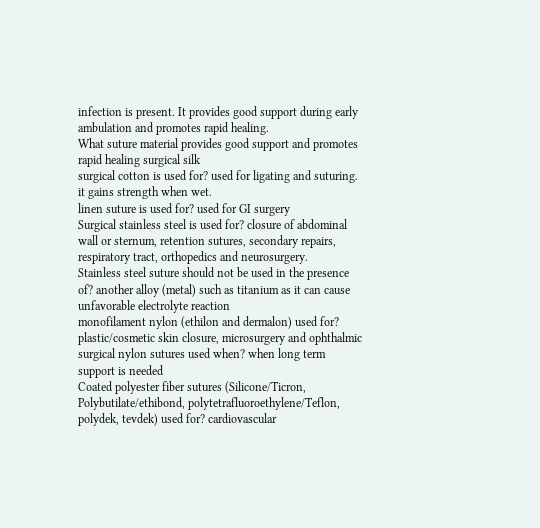infection is present. It provides good support during early ambulation and promotes rapid healing.
What suture material provides good support and promotes rapid healing surgical silk
surgical cotton is used for? used for ligating and suturing. it gains strength when wet.
linen suture is used for? used for GI surgery
Surgical stainless steel is used for? closure of abdominal wall or sternum, retention sutures, secondary repairs, respiratory tract, orthopedics and neurosurgery.
Stainless steel suture should not be used in the presence of? another alloy (metal) such as titanium as it can cause unfavorable electrolyte reaction
monofilament nylon (ethilon and dermalon) used for? plastic/cosmetic skin closure, microsurgery and ophthalmic
surgical nylon sutures used when? when long term support is needed
Coated polyester fiber sutures (Silicone/Ticron, Polybutilate/ethibond, polytetrafluoroethylene/Teflon, polydek, tevdek) used for? cardiovascular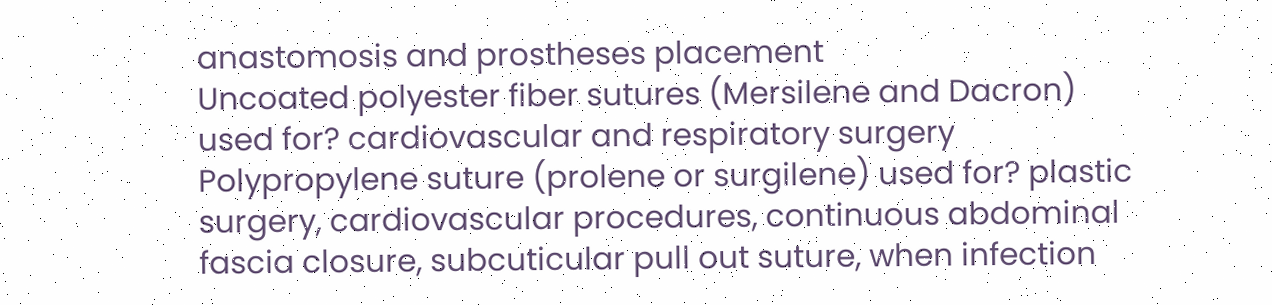anastomosis and prostheses placement
Uncoated polyester fiber sutures (Mersilene and Dacron) used for? cardiovascular and respiratory surgery
Polypropylene suture (prolene or surgilene) used for? plastic surgery, cardiovascular procedures, continuous abdominal fascia closure, subcuticular pull out suture, when infection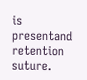is presentand retention suture.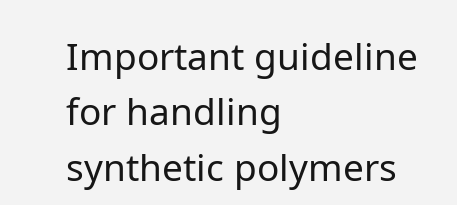Important guideline for handling synthetic polymers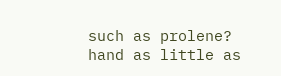such as prolene? hand as little as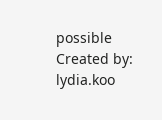possible
Created by: lydia.koo